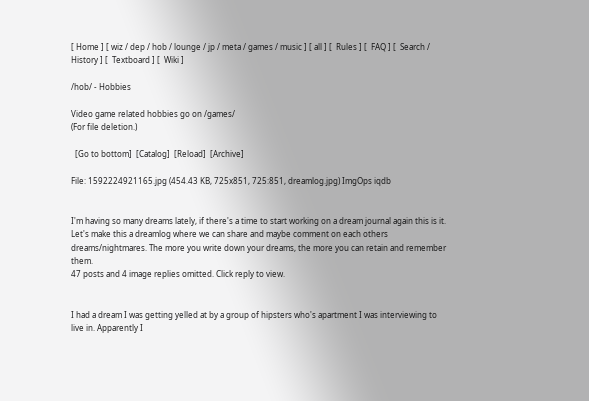[ Home ] [ wiz / dep / hob / lounge / jp / meta / games / music ] [ all ] [  Rules ] [  FAQ ] [  Search /  History ] [  Textboard ] [  Wiki ]

/hob/ - Hobbies

Video game related hobbies go on /games/
(For file deletion.)

  [Go to bottom]  [Catalog]  [Reload]  [Archive]

File: 1592224921165.jpg (454.43 KB, 725x851, 725:851, dreamlog.jpg) ImgOps iqdb


I'm having so many dreams lately, if there's a time to start working on a dream journal again this is it. Let's make this a dreamlog where we can share and maybe comment on each others dreams/nightmares. The more you write down your dreams, the more you can retain and remember them.
47 posts and 4 image replies omitted. Click reply to view.


I had a dream I was getting yelled at by a group of hipsters who's apartment I was interviewing to live in. Apparently I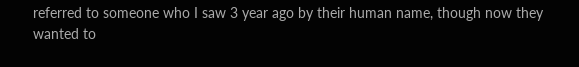referred to someone who I saw 3 year ago by their human name, though now they wanted to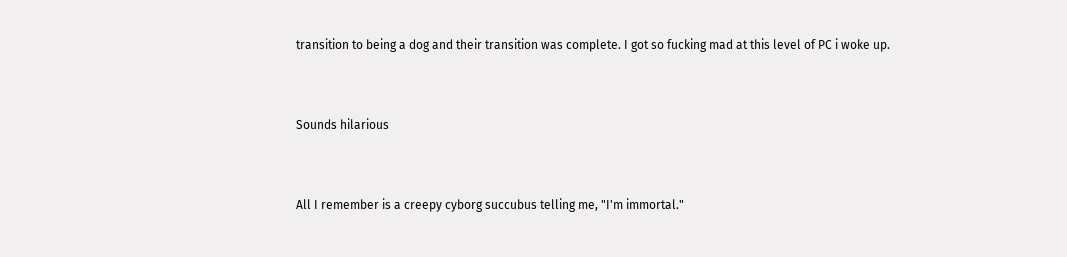transition to being a dog and their transition was complete. I got so fucking mad at this level of PC i woke up.


Sounds hilarious


All I remember is a creepy cyborg succubus telling me, "I'm immortal."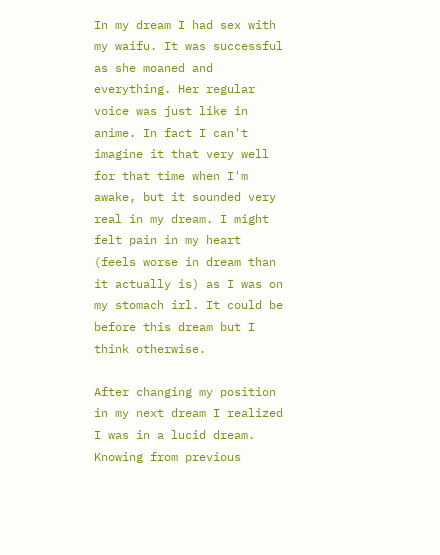In my dream I had sex with my waifu. It was successful as she moaned and everything. Her regular voice was just like in anime. In fact I can't imagine it that very well for that time when I'm awake, but it sounded very real in my dream. I might felt pain in my heart (feels worse in dream than it actually is) as I was on my stomach irl. It could be before this dream but I think otherwise.

After changing my position in my next dream I realized I was in a lucid dream. Knowing from previous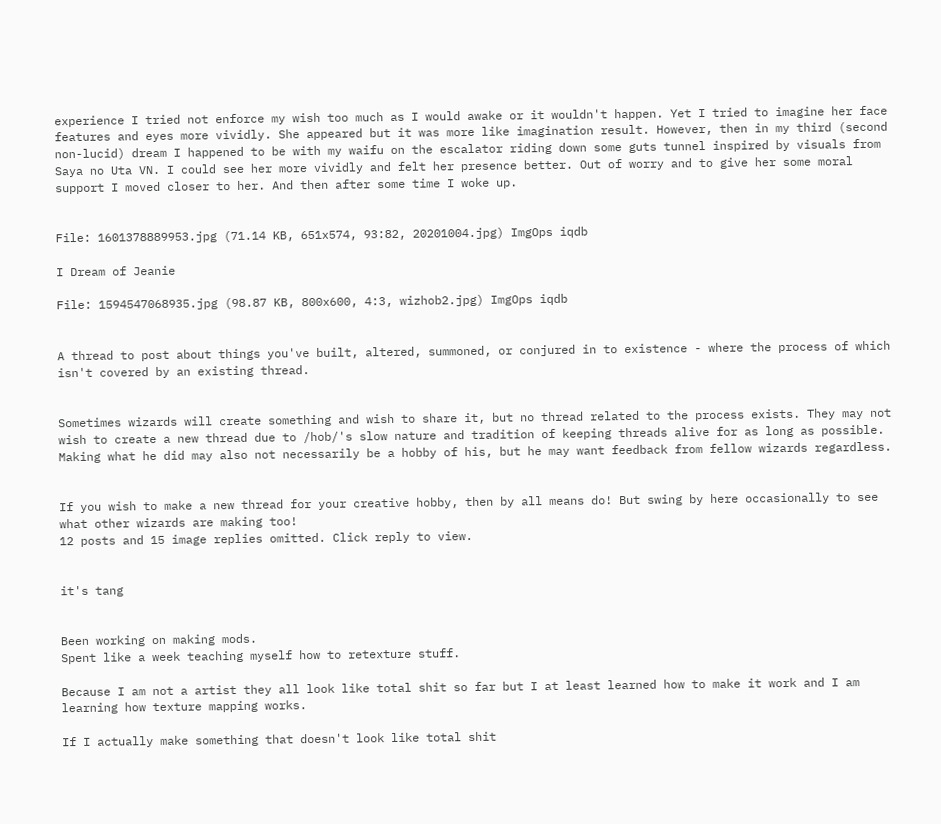experience I tried not enforce my wish too much as I would awake or it wouldn't happen. Yet I tried to imagine her face features and eyes more vividly. She appeared but it was more like imagination result. However, then in my third (second non-lucid) dream I happened to be with my waifu on the escalator riding down some guts tunnel inspired by visuals from Saya no Uta VN. I could see her more vividly and felt her presence better. Out of worry and to give her some moral support I moved closer to her. And then after some time I woke up.


File: 1601378889953.jpg (71.14 KB, 651x574, 93:82, 20201004.jpg) ImgOps iqdb

I Dream of Jeanie

File: 1594547068935.jpg (98.87 KB, 800x600, 4:3, wizhob2.jpg) ImgOps iqdb


A thread to post about things you've built, altered, summoned, or conjured in to existence - where the process of which isn't covered by an existing thread.


Sometimes wizards will create something and wish to share it, but no thread related to the process exists. They may not wish to create a new thread due to /hob/'s slow nature and tradition of keeping threads alive for as long as possible. Making what he did may also not necessarily be a hobby of his, but he may want feedback from fellow wizards regardless.


If you wish to make a new thread for your creative hobby, then by all means do! But swing by here occasionally to see what other wizards are making too!
12 posts and 15 image replies omitted. Click reply to view.


it's tang


Been working on making mods.
Spent like a week teaching myself how to retexture stuff.

Because I am not a artist they all look like total shit so far but I at least learned how to make it work and I am learning how texture mapping works.

If I actually make something that doesn't look like total shit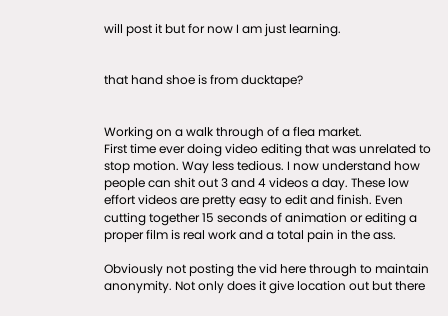will post it but for now I am just learning.


that hand shoe is from ducktape?


Working on a walk through of a flea market.
First time ever doing video editing that was unrelated to stop motion. Way less tedious. I now understand how people can shit out 3 and 4 videos a day. These low effort videos are pretty easy to edit and finish. Even cutting together 15 seconds of animation or editing a proper film is real work and a total pain in the ass.

Obviously not posting the vid here through to maintain anonymity. Not only does it give location out but there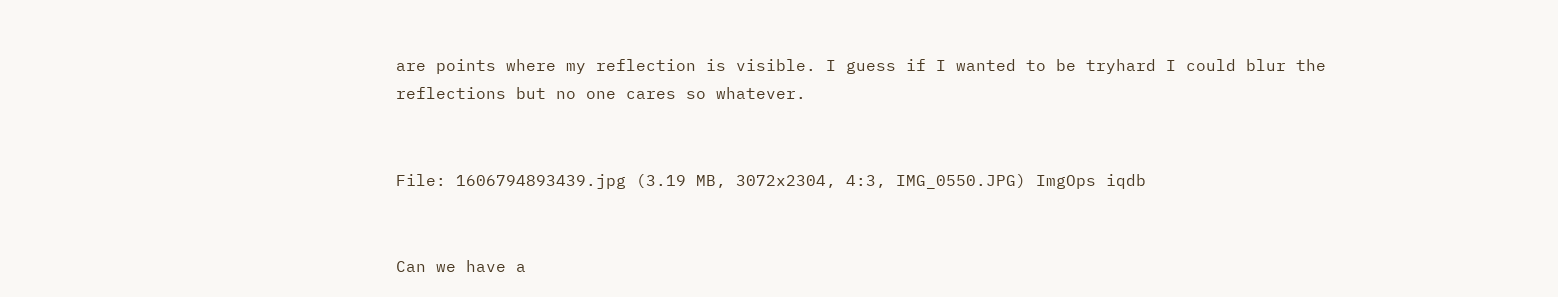are points where my reflection is visible. I guess if I wanted to be tryhard I could blur the reflections but no one cares so whatever.


File: 1606794893439.jpg (3.19 MB, 3072x2304, 4:3, IMG_0550.JPG) ImgOps iqdb


Can we have a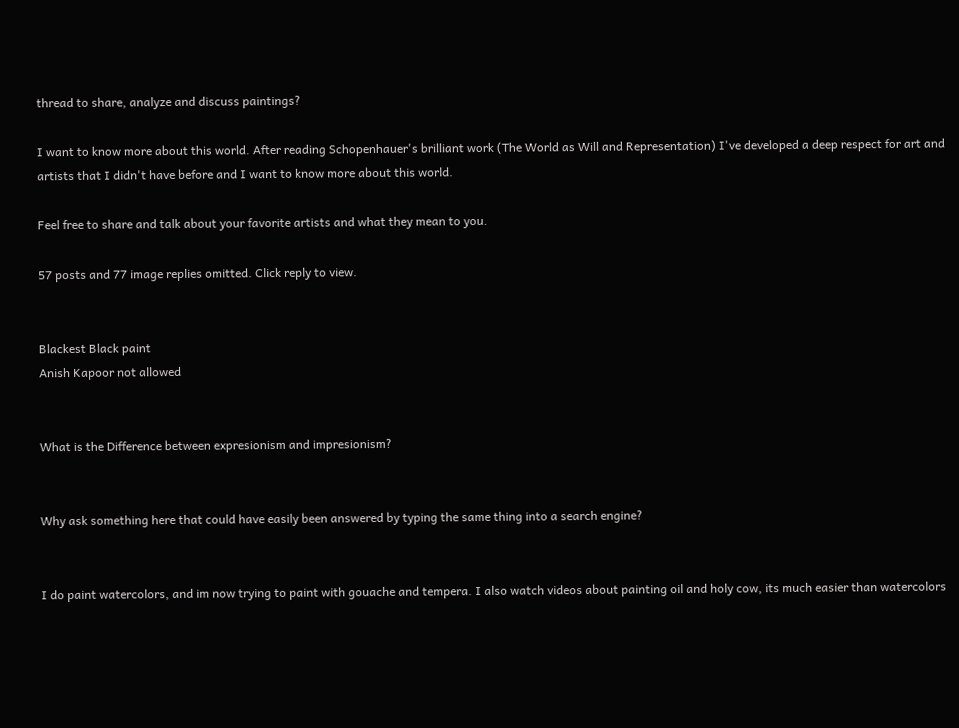thread to share, analyze and discuss paintings?

I want to know more about this world. After reading Schopenhauer's brilliant work (The World as Will and Representation) I've developed a deep respect for art and artists that I didn't have before and I want to know more about this world.

Feel free to share and talk about your favorite artists and what they mean to you.

57 posts and 77 image replies omitted. Click reply to view.


Blackest Black paint
Anish Kapoor not allowed


What is the Difference between expresionism and impresionism?


Why ask something here that could have easily been answered by typing the same thing into a search engine?


I do paint watercolors, and im now trying to paint with gouache and tempera. I also watch videos about painting oil and holy cow, its much easier than watercolors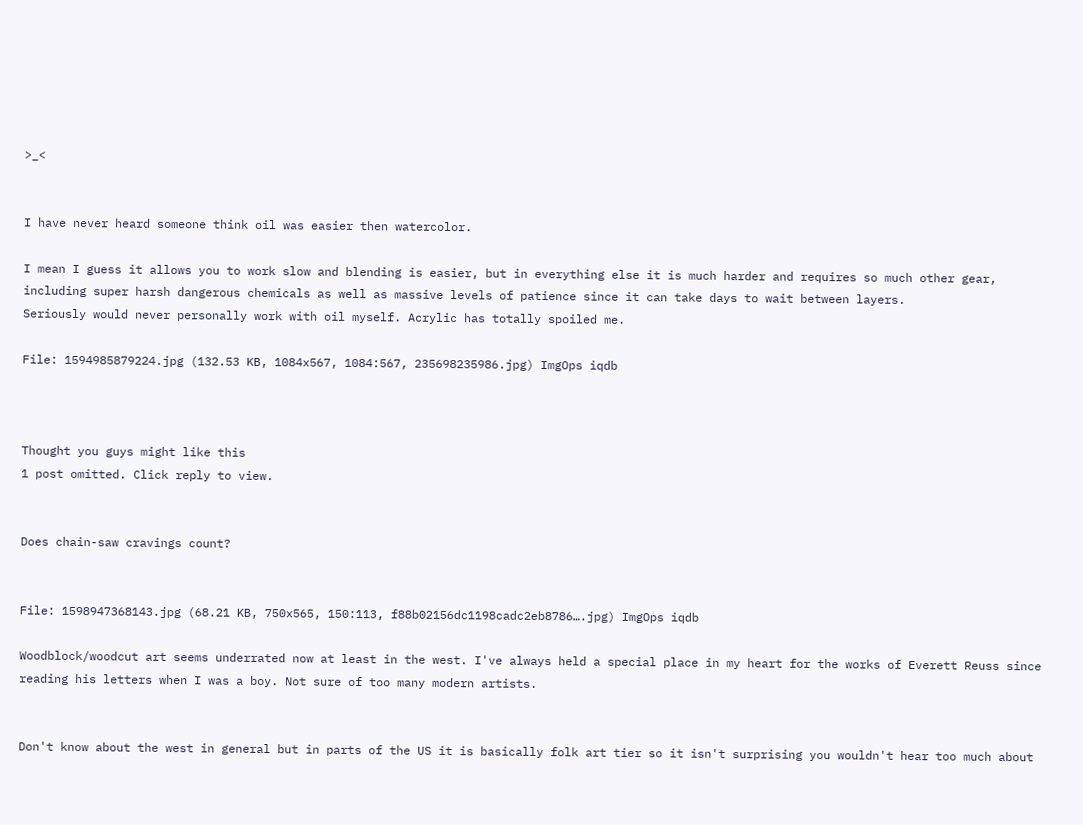>_<


I have never heard someone think oil was easier then watercolor.

I mean I guess it allows you to work slow and blending is easier, but in everything else it is much harder and requires so much other gear, including super harsh dangerous chemicals as well as massive levels of patience since it can take days to wait between layers.
Seriously would never personally work with oil myself. Acrylic has totally spoiled me.

File: 1594985879224.jpg (132.53 KB, 1084x567, 1084:567, 235698235986.jpg) ImgOps iqdb



Thought you guys might like this
1 post omitted. Click reply to view.


Does chain-saw cravings count?


File: 1598947368143.jpg (68.21 KB, 750x565, 150:113, f88b02156dc1198cadc2eb8786….jpg) ImgOps iqdb

Woodblock/woodcut art seems underrated now at least in the west. I've always held a special place in my heart for the works of Everett Reuss since reading his letters when I was a boy. Not sure of too many modern artists.


Don't know about the west in general but in parts of the US it is basically folk art tier so it isn't surprising you wouldn't hear too much about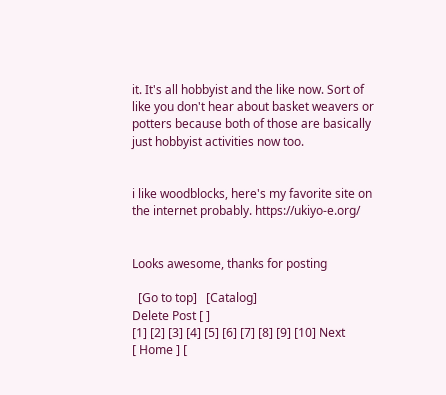it. It's all hobbyist and the like now. Sort of like you don't hear about basket weavers or potters because both of those are basically just hobbyist activities now too.


i like woodblocks, here's my favorite site on the internet probably. https://ukiyo-e.org/


Looks awesome, thanks for posting

  [Go to top]   [Catalog]
Delete Post [ ]
[1] [2] [3] [4] [5] [6] [7] [8] [9] [10] Next
[ Home ] [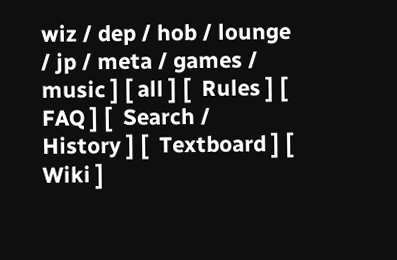wiz / dep / hob / lounge / jp / meta / games / music ] [ all ] [  Rules ] [  FAQ ] [  Search /  History ] [  Textboard ] [  Wiki ]